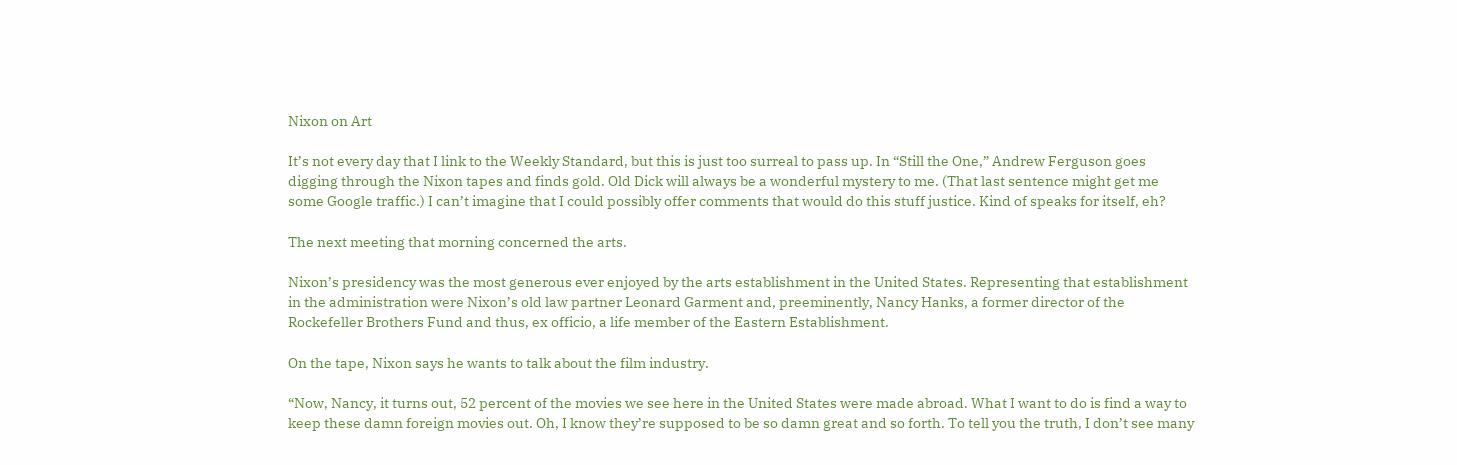Nixon on Art

It’s not every day that I link to the Weekly Standard, but this is just too surreal to pass up. In “Still the One,” Andrew Ferguson goes digging through the Nixon tapes and finds gold. Old Dick will always be a wonderful mystery to me. (That last sentence might get me some Google traffic.) I can’t imagine that I could possibly offer comments that would do this stuff justice. Kind of speaks for itself, eh?

The next meeting that morning concerned the arts.

Nixon’s presidency was the most generous ever enjoyed by the arts establishment in the United States. Representing that establishment in the administration were Nixon’s old law partner Leonard Garment and, preeminently, Nancy Hanks, a former director of the Rockefeller Brothers Fund and thus, ex officio, a life member of the Eastern Establishment.

On the tape, Nixon says he wants to talk about the film industry.

“Now, Nancy, it turns out, 52 percent of the movies we see here in the United States were made abroad. What I want to do is find a way to keep these damn foreign movies out. Oh, I know they’re supposed to be so damn great and so forth. To tell you the truth, I don’t see many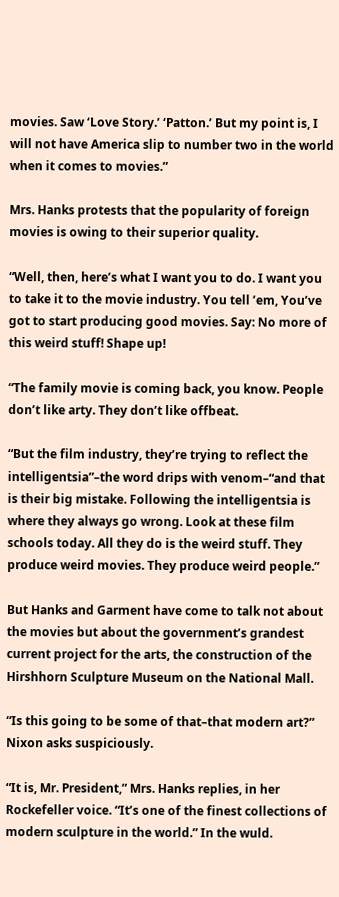movies. Saw ‘Love Story.’ ‘Patton.’ But my point is, I will not have America slip to number two in the world when it comes to movies.”

Mrs. Hanks protests that the popularity of foreign movies is owing to their superior quality.

“Well, then, here’s what I want you to do. I want you to take it to the movie industry. You tell ’em, You’ve got to start producing good movies. Say: No more of this weird stuff! Shape up!

“The family movie is coming back, you know. People don’t like arty. They don’t like offbeat.

“But the film industry, they’re trying to reflect the intelligentsia”–the word drips with venom–“and that is their big mistake. Following the intelligentsia is where they always go wrong. Look at these film schools today. All they do is the weird stuff. They produce weird movies. They produce weird people.”

But Hanks and Garment have come to talk not about the movies but about the government’s grandest current project for the arts, the construction of the Hirshhorn Sculpture Museum on the National Mall.

“Is this going to be some of that–that modern art?” Nixon asks suspiciously.

“It is, Mr. President,” Mrs. Hanks replies, in her Rockefeller voice. “It’s one of the finest collections of modern sculpture in the world.” In the wuld.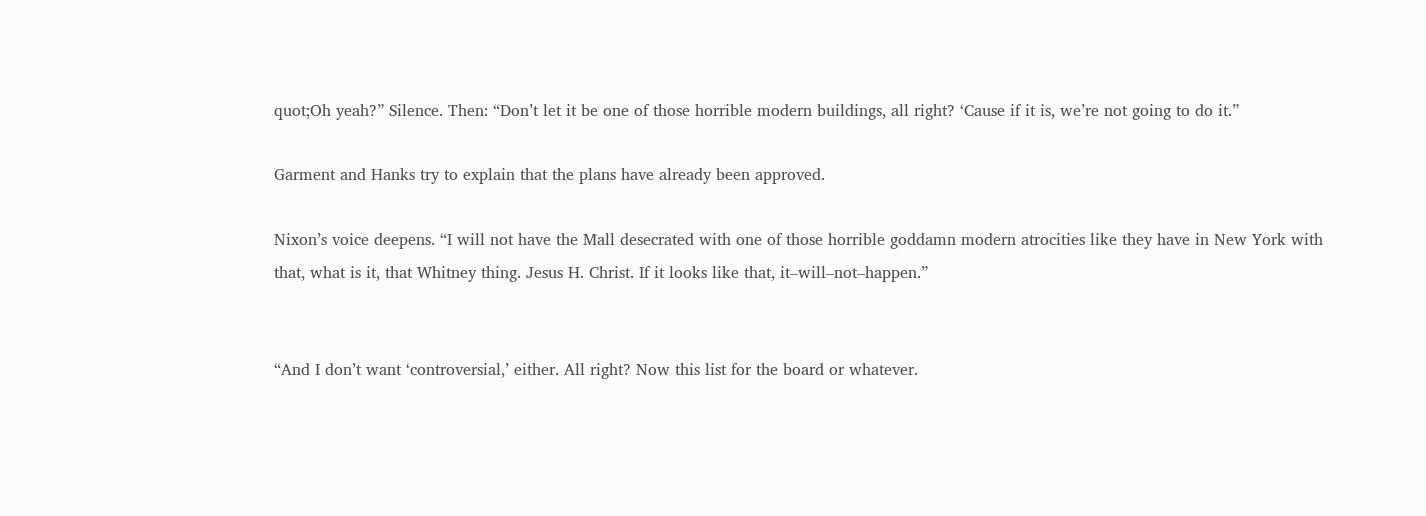quot;Oh yeah?” Silence. Then: “Don’t let it be one of those horrible modern buildings, all right? ‘Cause if it is, we’re not going to do it.”

Garment and Hanks try to explain that the plans have already been approved.

Nixon’s voice deepens. “I will not have the Mall desecrated with one of those horrible goddamn modern atrocities like they have in New York with that, what is it, that Whitney thing. Jesus H. Christ. If it looks like that, it–will–not–happen.”


“And I don’t want ‘controversial,’ either. All right? Now this list for the board or whatever.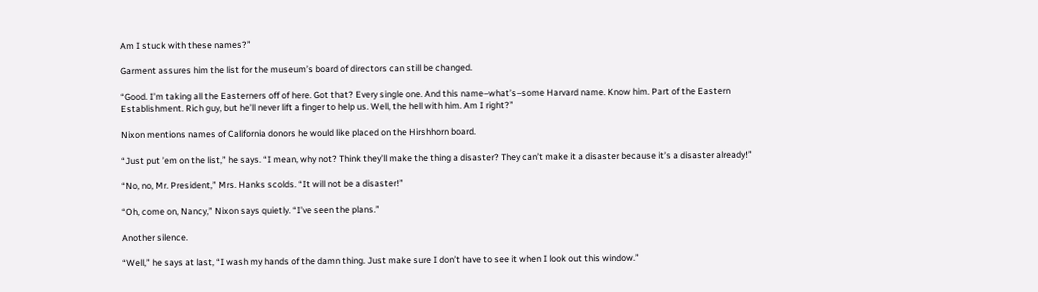Am I stuck with these names?”

Garment assures him the list for the museum’s board of directors can still be changed.

“Good. I’m taking all the Easterners off of here. Got that? Every single one. And this name–what’s–some Harvard name. Know him. Part of the Eastern Establishment. Rich guy, but he’ll never lift a finger to help us. Well, the hell with him. Am I right?”

Nixon mentions names of California donors he would like placed on the Hirshhorn board.

“Just put ’em on the list,” he says. “I mean, why not? Think they’ll make the thing a disaster? They can’t make it a disaster because it’s a disaster already!”

“No, no, Mr. President,” Mrs. Hanks scolds. “It will not be a disaster!”

“Oh, come on, Nancy,” Nixon says quietly. “I’ve seen the plans.”

Another silence.

“Well,” he says at last, “I wash my hands of the damn thing. Just make sure I don’t have to see it when I look out this window.”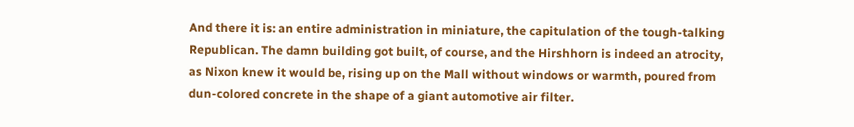And there it is: an entire administration in miniature, the capitulation of the tough-talking Republican. The damn building got built, of course, and the Hirshhorn is indeed an atrocity, as Nixon knew it would be, rising up on the Mall without windows or warmth, poured from dun-colored concrete in the shape of a giant automotive air filter.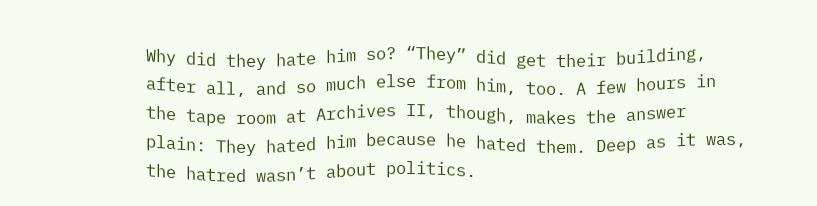Why did they hate him so? “They” did get their building, after all, and so much else from him, too. A few hours in the tape room at Archives II, though, makes the answer plain: They hated him because he hated them. Deep as it was, the hatred wasn’t about politics.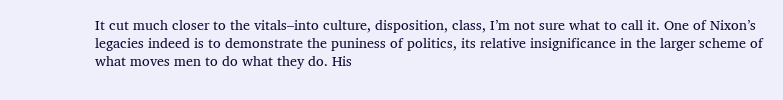It cut much closer to the vitals–into culture, disposition, class, I’m not sure what to call it. One of Nixon’s legacies indeed is to demonstrate the puniness of politics, its relative insignificance in the larger scheme of what moves men to do what they do. His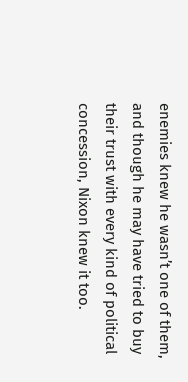enemies knew he wasn’t one of them, and though he may have tried to buy their trust with every kind of political concession, Nixon knew it too.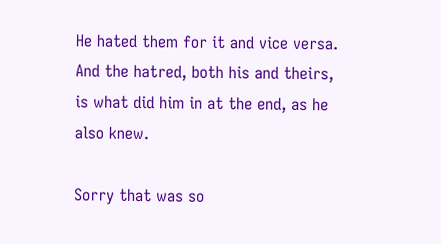He hated them for it and vice versa. And the hatred, both his and theirs, is what did him in at the end, as he also knew.

Sorry that was so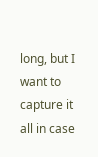long, but I want to capture it all in case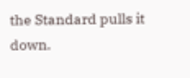the Standard pulls it down.